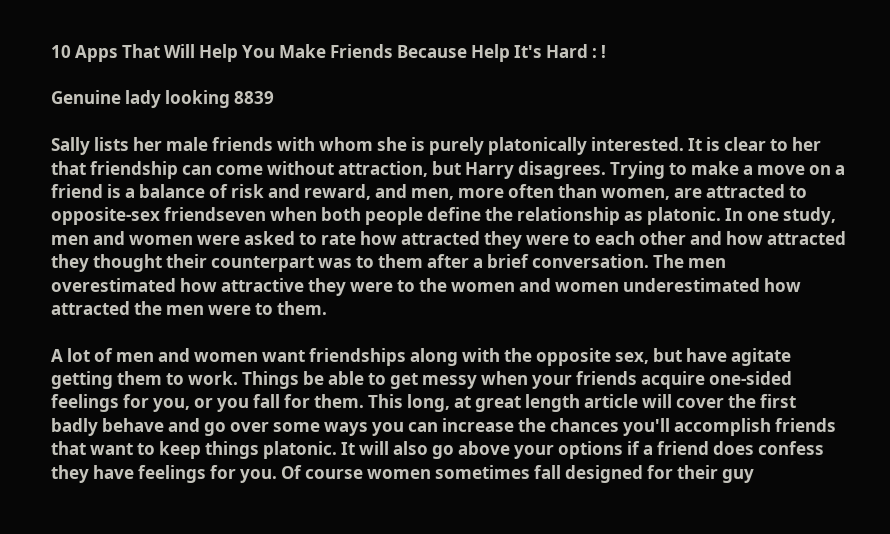10 Apps That Will Help You Make Friends Because Help It's Hard : !

Genuine lady looking 8839

Sally lists her male friends with whom she is purely platonically interested. It is clear to her that friendship can come without attraction, but Harry disagrees. Trying to make a move on a friend is a balance of risk and reward, and men, more often than women, are attracted to opposite-sex friendseven when both people define the relationship as platonic. In one study, men and women were asked to rate how attracted they were to each other and how attracted they thought their counterpart was to them after a brief conversation. The men overestimated how attractive they were to the women and women underestimated how attracted the men were to them.

A lot of men and women want friendships along with the opposite sex, but have agitate getting them to work. Things be able to get messy when your friends acquire one-sided feelings for you, or you fall for them. This long, at great length article will cover the first badly behave and go over some ways you can increase the chances you'll accomplish friends that want to keep things platonic. It will also go above your options if a friend does confess they have feelings for you. Of course women sometimes fall designed for their guy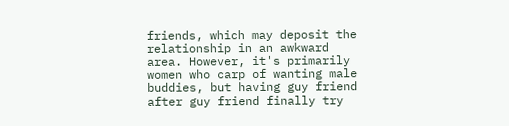friends, which may deposit the relationship in an awkward area. However, it's primarily women who carp of wanting male buddies, but having guy friend after guy friend finally try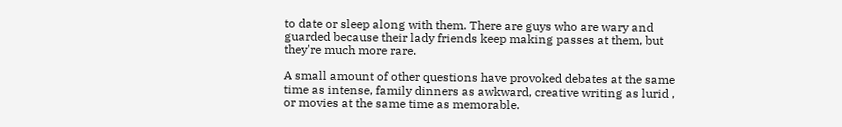to date or sleep along with them. There are guys who are wary and guarded because their lady friends keep making passes at them, but they're much more rare.

A small amount of other questions have provoked debates at the same time as intense, family dinners as awkward, creative writing as lurid , or movies at the same time as memorable.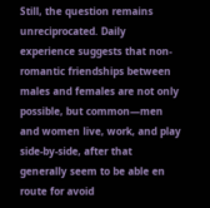Still, the question remains unreciprocated. Daily experience suggests that non-romantic friendships between males and females are not only possible, but common—men and women live, work, and play side-by-side, after that generally seem to be able en route for avoid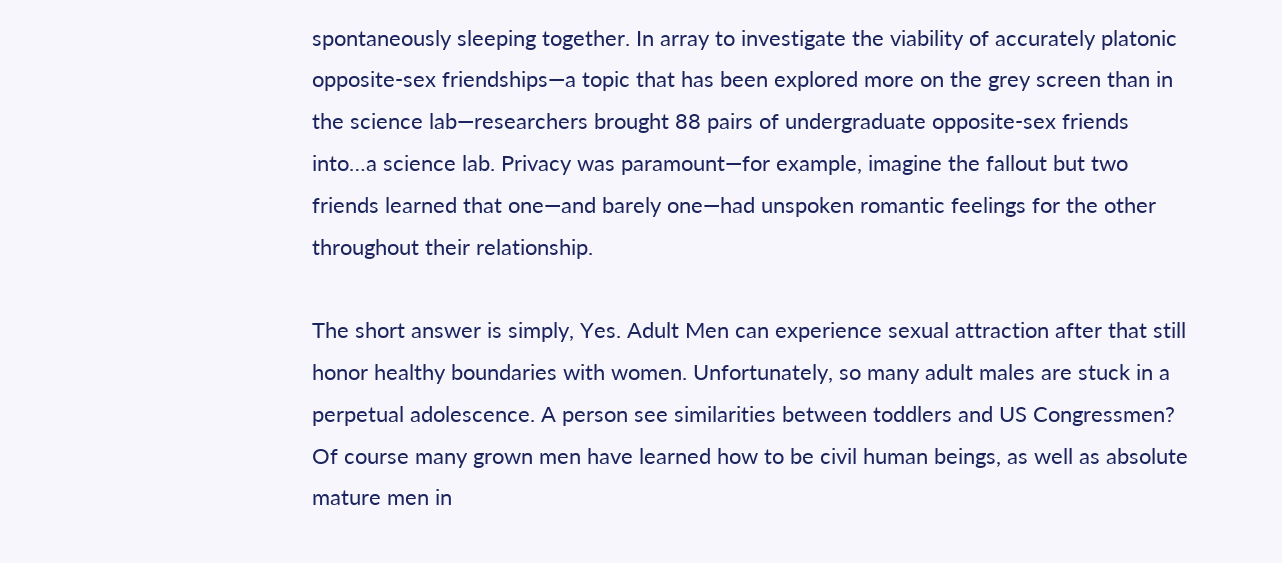spontaneously sleeping together. In array to investigate the viability of accurately platonic opposite-sex friendships—a topic that has been explored more on the grey screen than in the science lab—researchers brought 88 pairs of undergraduate opposite-sex friends into…a science lab. Privacy was paramount—for example, imagine the fallout but two friends learned that one—and barely one—had unspoken romantic feelings for the other throughout their relationship.

The short answer is simply, Yes. Adult Men can experience sexual attraction after that still honor healthy boundaries with women. Unfortunately, so many adult males are stuck in a perpetual adolescence. A person see similarities between toddlers and US Congressmen? Of course many grown men have learned how to be civil human beings, as well as absolute mature men in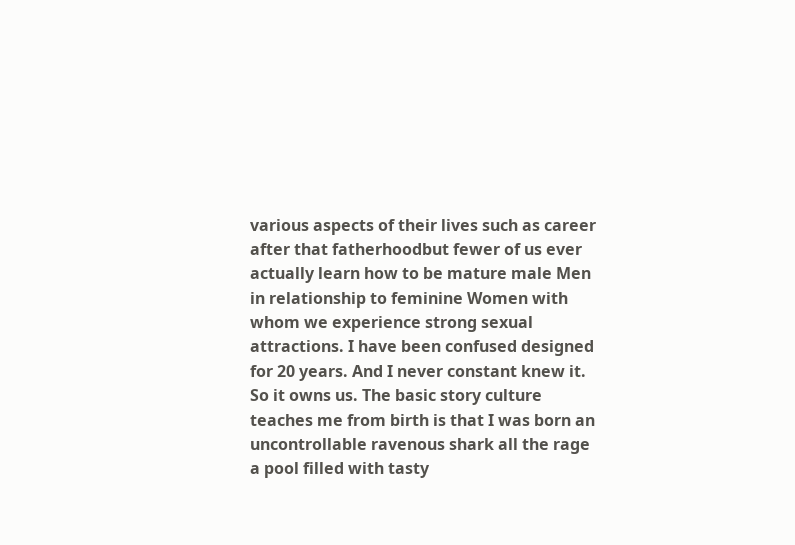various aspects of their lives such as career after that fatherhoodbut fewer of us ever actually learn how to be mature male Men in relationship to feminine Women with whom we experience strong sexual attractions. I have been confused designed for 20 years. And I never constant knew it. So it owns us. The basic story culture teaches me from birth is that I was born an uncontrollable ravenous shark all the rage a pool filled with tasty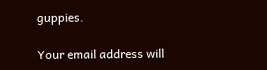guppies.

Your email address will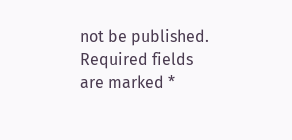not be published. Required fields are marked *